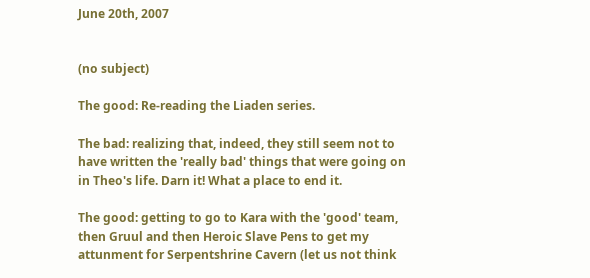June 20th, 2007


(no subject)

The good: Re-reading the Liaden series.

The bad: realizing that, indeed, they still seem not to have written the 'really bad' things that were going on in Theo's life. Darn it! What a place to end it.

The good: getting to go to Kara with the 'good' team, then Gruul and then Heroic Slave Pens to get my attunment for Serpentshrine Cavern (let us not think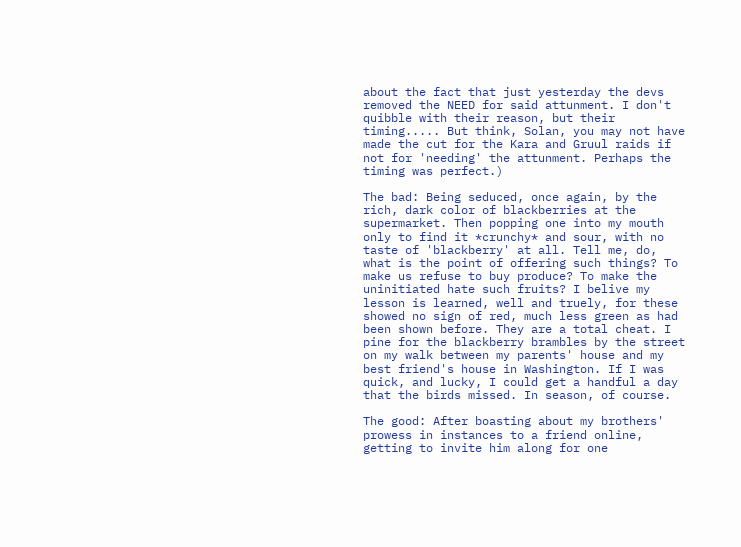about the fact that just yesterday the devs removed the NEED for said attunment. I don't quibble with their reason, but their timing..... But think, Solan, you may not have made the cut for the Kara and Gruul raids if not for 'needing' the attunment. Perhaps the timing was perfect.)

The bad: Being seduced, once again, by the rich, dark color of blackberries at the supermarket. Then popping one into my mouth only to find it *crunchy* and sour, with no taste of 'blackberry' at all. Tell me, do, what is the point of offering such things? To make us refuse to buy produce? To make the uninitiated hate such fruits? I belive my lesson is learned, well and truely, for these showed no sign of red, much less green as had been shown before. They are a total cheat. I pine for the blackberry brambles by the street on my walk between my parents' house and my best friend's house in Washington. If I was quick, and lucky, I could get a handful a day that the birds missed. In season, of course.

The good: After boasting about my brothers' prowess in instances to a friend online, getting to invite him along for one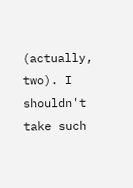(actually, two). I shouldn't take such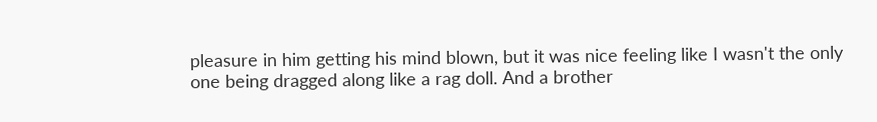pleasure in him getting his mind blown, but it was nice feeling like I wasn't the only one being dragged along like a rag doll. And a brother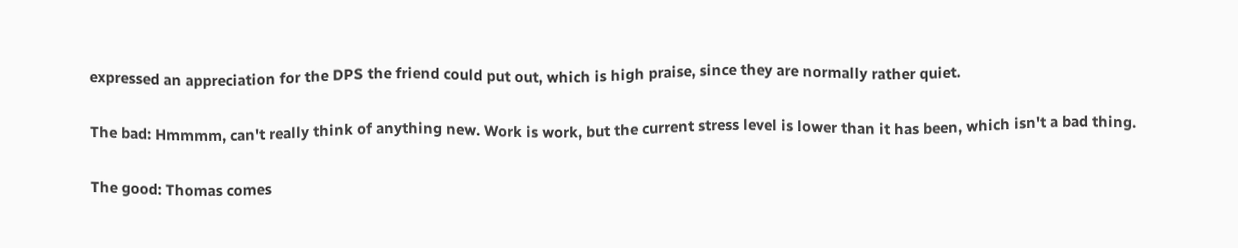expressed an appreciation for the DPS the friend could put out, which is high praise, since they are normally rather quiet.

The bad: Hmmmm, can't really think of anything new. Work is work, but the current stress level is lower than it has been, which isn't a bad thing.

The good: Thomas comes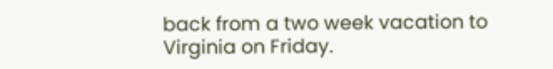back from a two week vacation to Virginia on Friday.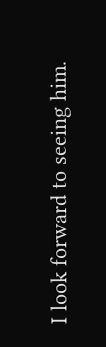I look forward to seeing him.